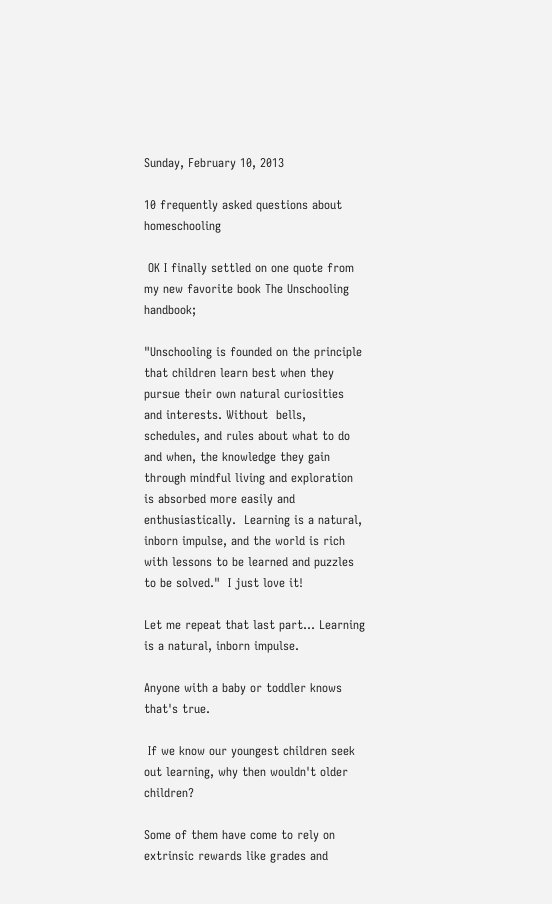Sunday, February 10, 2013

10 frequently asked questions about homeschooling

 OK I finally settled on one quote from my new favorite book The Unschooling handbook;

"Unschooling is founded on the principle that children learn best when they pursue their own natural curiosities and interests. Without  bells, schedules, and rules about what to do and when, the knowledge they gain through mindful living and exploration is absorbed more easily and enthusiastically.  Learning is a natural, inborn impulse, and the world is rich with lessons to be learned and puzzles to be solved."  I just love it!

Let me repeat that last part... Learning is a natural, inborn impulse.

Anyone with a baby or toddler knows that's true.

 If we know our youngest children seek out learning, why then wouldn't older children?

Some of them have come to rely on extrinsic rewards like grades and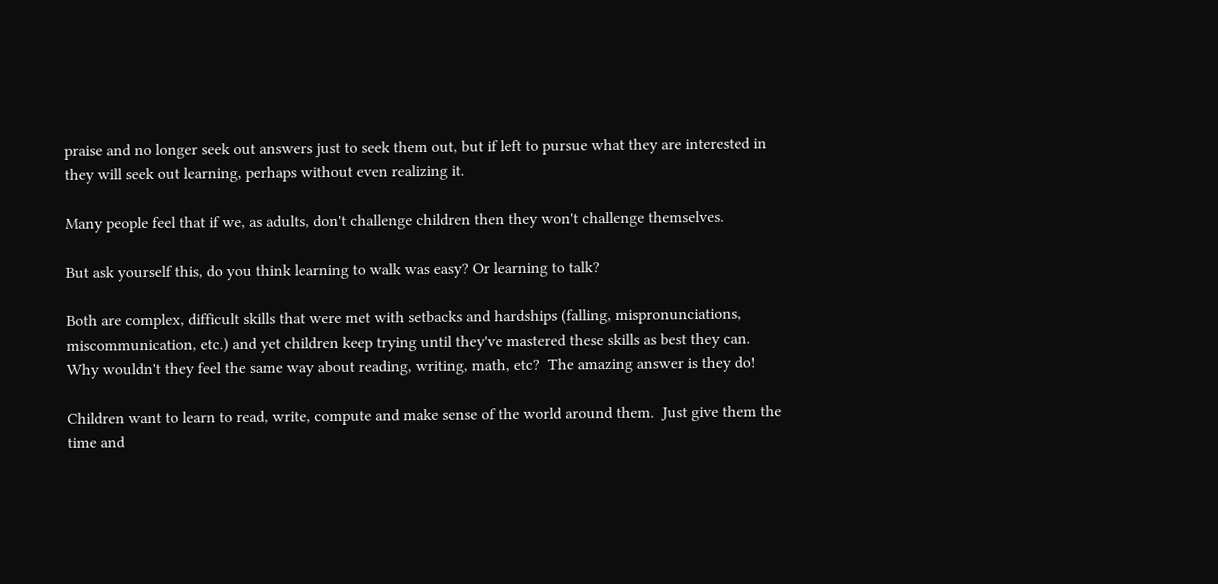praise and no longer seek out answers just to seek them out, but if left to pursue what they are interested in they will seek out learning, perhaps without even realizing it.

Many people feel that if we, as adults, don't challenge children then they won't challenge themselves.

But ask yourself this, do you think learning to walk was easy? Or learning to talk?

Both are complex, difficult skills that were met with setbacks and hardships (falling, mispronunciations, miscommunication, etc.) and yet children keep trying until they've mastered these skills as best they can.  Why wouldn't they feel the same way about reading, writing, math, etc?  The amazing answer is they do!

Children want to learn to read, write, compute and make sense of the world around them.  Just give them the time and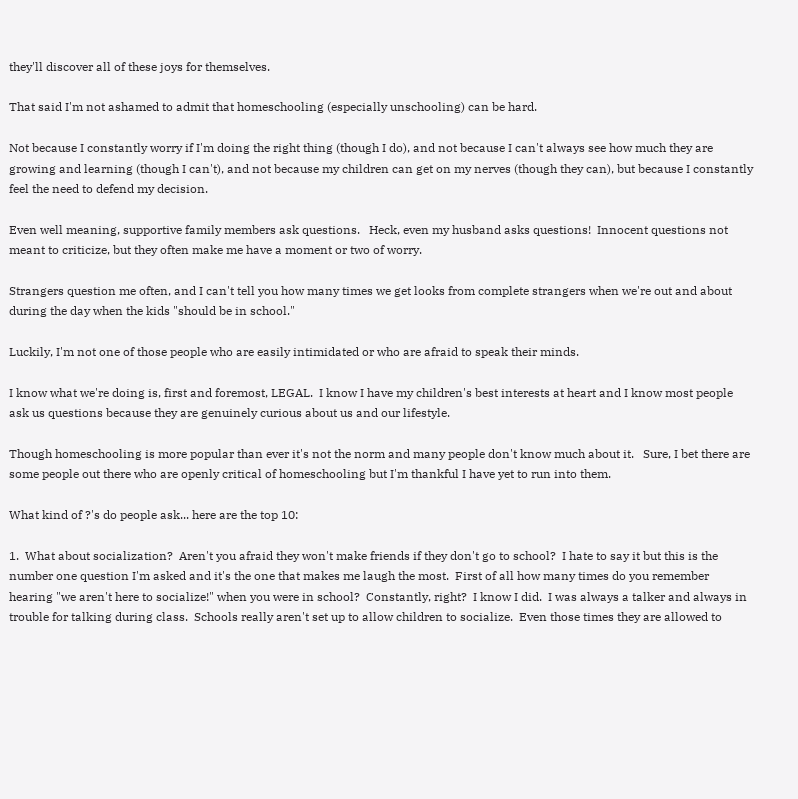they'll discover all of these joys for themselves.

That said I'm not ashamed to admit that homeschooling (especially unschooling) can be hard.

Not because I constantly worry if I'm doing the right thing (though I do), and not because I can't always see how much they are growing and learning (though I can't), and not because my children can get on my nerves (though they can), but because I constantly feel the need to defend my decision.

Even well meaning, supportive family members ask questions.   Heck, even my husband asks questions!  Innocent questions not meant to criticize, but they often make me have a moment or two of worry.

Strangers question me often, and I can't tell you how many times we get looks from complete strangers when we're out and about during the day when the kids "should be in school."

Luckily, I'm not one of those people who are easily intimidated or who are afraid to speak their minds.

I know what we're doing is, first and foremost, LEGAL.  I know I have my children's best interests at heart and I know most people ask us questions because they are genuinely curious about us and our lifestyle.

Though homeschooling is more popular than ever it's not the norm and many people don't know much about it.   Sure, I bet there are some people out there who are openly critical of homeschooling but I'm thankful I have yet to run into them.

What kind of ?'s do people ask... here are the top 10:

1.  What about socialization?  Aren't you afraid they won't make friends if they don't go to school?  I hate to say it but this is the number one question I'm asked and it's the one that makes me laugh the most.  First of all how many times do you remember hearing "we aren't here to socialize!" when you were in school?  Constantly, right?  I know I did.  I was always a talker and always in trouble for talking during class.  Schools really aren't set up to allow children to socialize.  Even those times they are allowed to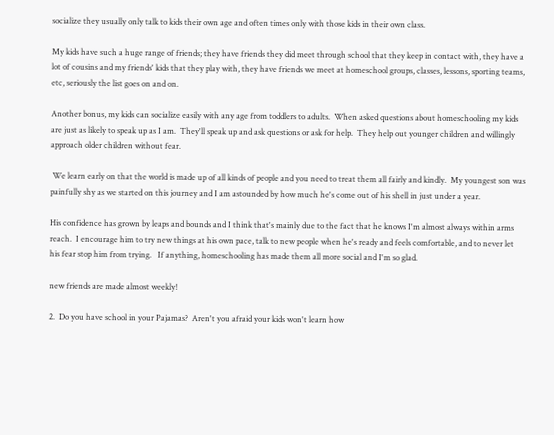socialize they usually only talk to kids their own age and often times only with those kids in their own class.

My kids have such a huge range of friends; they have friends they did meet through school that they keep in contact with, they have a lot of cousins and my friends' kids that they play with, they have friends we meet at homeschool groups, classes, lessons, sporting teams, etc, seriously the list goes on and on.

Another bonus, my kids can socialize easily with any age from toddlers to adults.  When asked questions about homeschooling my kids are just as likely to speak up as I am.  They'll speak up and ask questions or ask for help.  They help out younger children and willingly approach older children without fear.

 We learn early on that the world is made up of all kinds of people and you need to treat them all fairly and kindly.  My youngest son was painfully shy as we started on this journey and I am astounded by how much he's come out of his shell in just under a year.

His confidence has grown by leaps and bounds and I think that's mainly due to the fact that he knows I'm almost always within arms reach.  I encourage him to try new things at his own pace, talk to new people when he's ready and feels comfortable, and to never let his fear stop him from trying.   If anything, homeschooling has made them all more social and I'm so glad.

new friends are made almost weekly!

2.  Do you have school in your Pajamas?  Aren't you afraid your kids won't learn how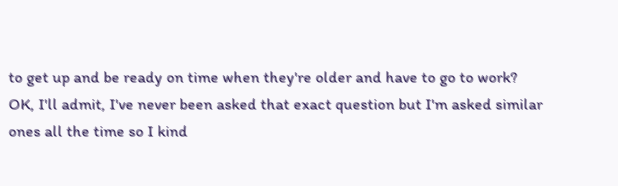to get up and be ready on time when they're older and have to go to work?   OK, I'll admit, I've never been asked that exact question but I'm asked similar ones all the time so I kind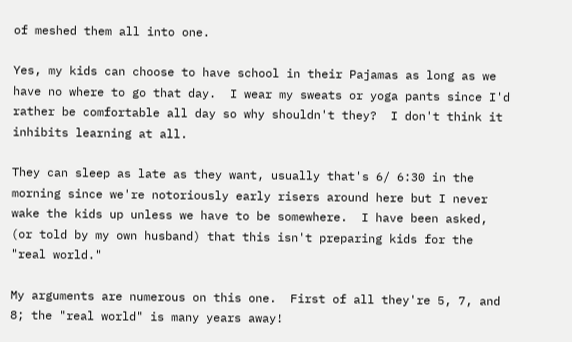of meshed them all into one.

Yes, my kids can choose to have school in their Pajamas as long as we have no where to go that day.  I wear my sweats or yoga pants since I'd rather be comfortable all day so why shouldn't they?  I don't think it inhibits learning at all.

They can sleep as late as they want, usually that's 6/ 6:30 in the morning since we're notoriously early risers around here but I never wake the kids up unless we have to be somewhere.  I have been asked, (or told by my own husband) that this isn't preparing kids for the "real world."

My arguments are numerous on this one.  First of all they're 5, 7, and 8; the "real world" is many years away!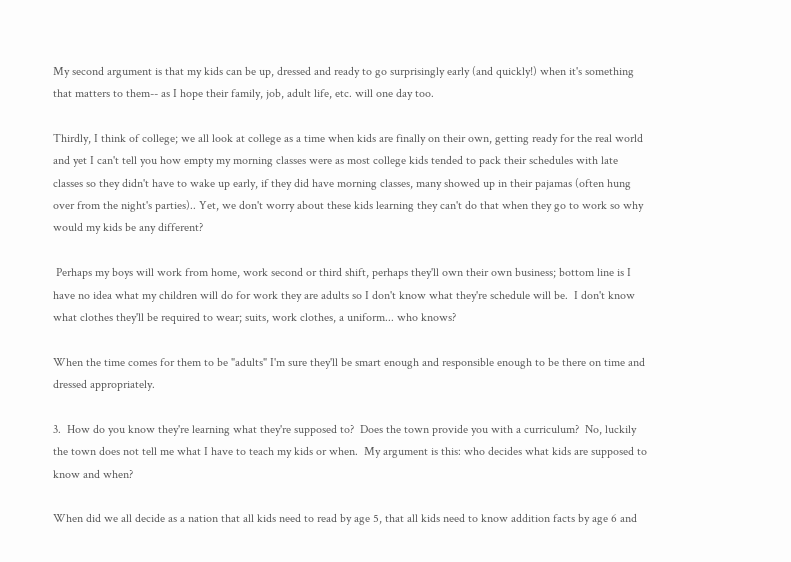My second argument is that my kids can be up, dressed and ready to go surprisingly early (and quickly!) when it's something that matters to them-- as I hope their family, job, adult life, etc. will one day too.

Thirdly, I think of college; we all look at college as a time when kids are finally on their own, getting ready for the real world and yet I can't tell you how empty my morning classes were as most college kids tended to pack their schedules with late classes so they didn't have to wake up early, if they did have morning classes, many showed up in their pajamas (often hung over from the night's parties).. Yet, we don't worry about these kids learning they can't do that when they go to work so why would my kids be any different?

 Perhaps my boys will work from home, work second or third shift, perhaps they'll own their own business; bottom line is I have no idea what my children will do for work they are adults so I don't know what they're schedule will be.  I don't know what clothes they'll be required to wear; suits, work clothes, a uniform... who knows?

When the time comes for them to be "adults" I'm sure they'll be smart enough and responsible enough to be there on time and dressed appropriately.

3.  How do you know they're learning what they're supposed to?  Does the town provide you with a curriculum?  No, luckily the town does not tell me what I have to teach my kids or when.  My argument is this: who decides what kids are supposed to know and when?

When did we all decide as a nation that all kids need to read by age 5, that all kids need to know addition facts by age 6 and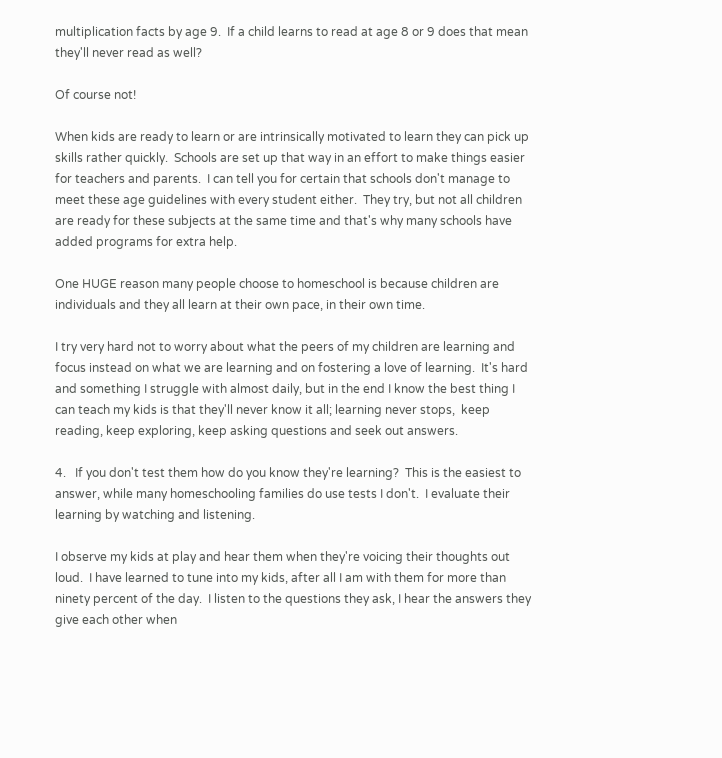multiplication facts by age 9.  If a child learns to read at age 8 or 9 does that mean they'll never read as well?

Of course not!

When kids are ready to learn or are intrinsically motivated to learn they can pick up skills rather quickly.  Schools are set up that way in an effort to make things easier for teachers and parents.  I can tell you for certain that schools don't manage to meet these age guidelines with every student either.  They try, but not all children are ready for these subjects at the same time and that's why many schools have added programs for extra help.

One HUGE reason many people choose to homeschool is because children are individuals and they all learn at their own pace, in their own time.

I try very hard not to worry about what the peers of my children are learning and focus instead on what we are learning and on fostering a love of learning.  It's hard and something I struggle with almost daily, but in the end I know the best thing I can teach my kids is that they'll never know it all; learning never stops,  keep reading, keep exploring, keep asking questions and seek out answers.

4.   If you don't test them how do you know they're learning?  This is the easiest to answer, while many homeschooling families do use tests I don't.  I evaluate their learning by watching and listening.

I observe my kids at play and hear them when they're voicing their thoughts out loud.  I have learned to tune into my kids, after all I am with them for more than ninety percent of the day.  I listen to the questions they ask, I hear the answers they give each other when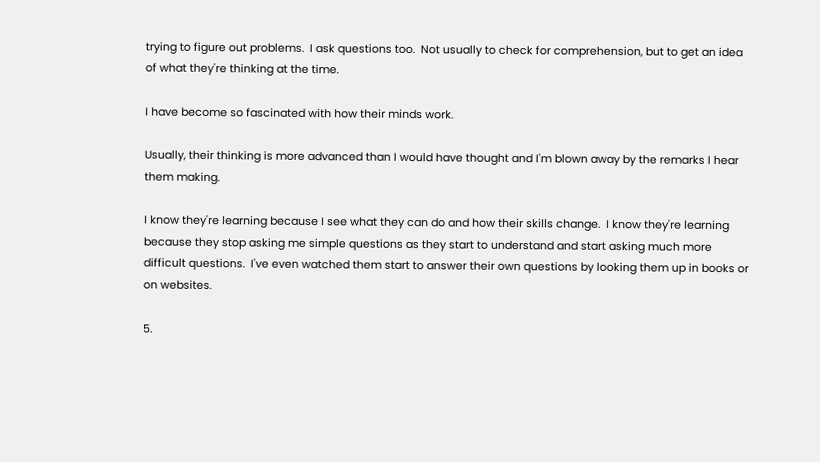trying to figure out problems.  I ask questions too.  Not usually to check for comprehension, but to get an idea of what they're thinking at the time.

I have become so fascinated with how their minds work.

Usually, their thinking is more advanced than I would have thought and I'm blown away by the remarks I hear them making.

I know they're learning because I see what they can do and how their skills change.  I know they're learning because they stop asking me simple questions as they start to understand and start asking much more difficult questions.  I've even watched them start to answer their own questions by looking them up in books or on websites.

5.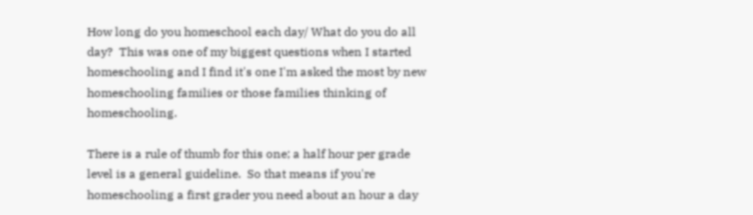How long do you homeschool each day/ What do you do all day?  This was one of my biggest questions when I started homeschooling and I find it's one I'm asked the most by new homeschooling families or those families thinking of homeschooling.

There is a rule of thumb for this one; a half hour per grade level is a general guideline.  So that means if you're homeschooling a first grader you need about an hour a day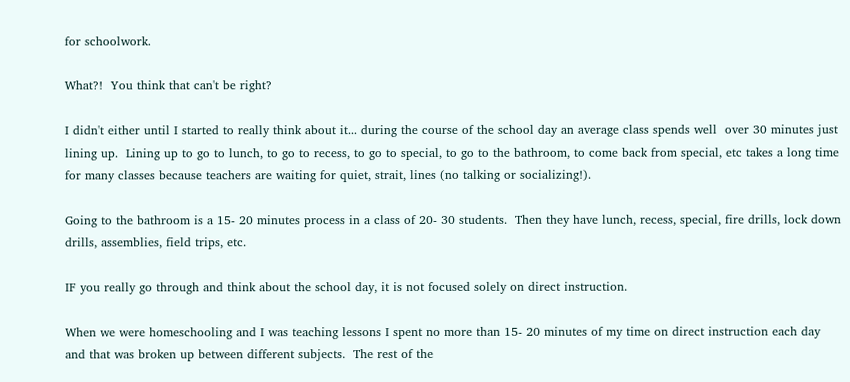for schoolwork.

What?!  You think that can't be right?

I didn't either until I started to really think about it... during the course of the school day an average class spends well  over 30 minutes just lining up.  Lining up to go to lunch, to go to recess, to go to special, to go to the bathroom, to come back from special, etc takes a long time for many classes because teachers are waiting for quiet, strait, lines (no talking or socializing!).

Going to the bathroom is a 15- 20 minutes process in a class of 20- 30 students.  Then they have lunch, recess, special, fire drills, lock down drills, assemblies, field trips, etc.

IF you really go through and think about the school day, it is not focused solely on direct instruction.

When we were homeschooling and I was teaching lessons I spent no more than 15- 20 minutes of my time on direct instruction each day and that was broken up between different subjects.  The rest of the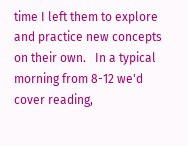time I left them to explore and practice new concepts on their own.   In a typical morning from 8-12 we'd cover reading,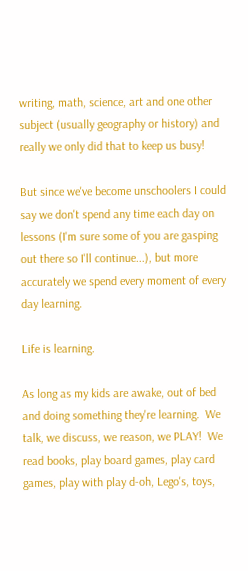writing, math, science, art and one other subject (usually geography or history) and really we only did that to keep us busy!

But since we've become unschoolers I could say we don't spend any time each day on lessons (I'm sure some of you are gasping out there so I'll continue...), but more accurately we spend every moment of every day learning.

Life is learning.

As long as my kids are awake, out of bed and doing something they're learning.  We talk, we discuss, we reason, we PLAY!  We read books, play board games, play card games, play with play d-oh, Lego's, toys,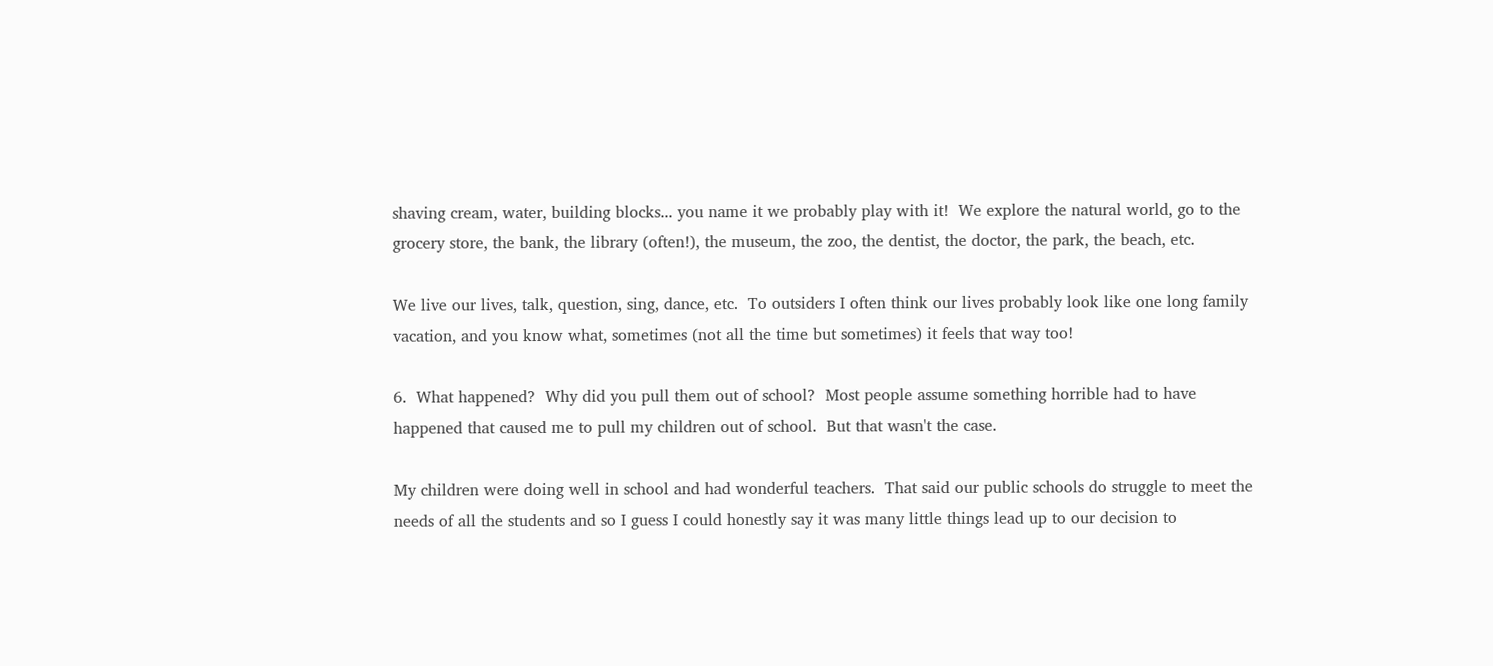shaving cream, water, building blocks... you name it we probably play with it!  We explore the natural world, go to the grocery store, the bank, the library (often!), the museum, the zoo, the dentist, the doctor, the park, the beach, etc.

We live our lives, talk, question, sing, dance, etc.  To outsiders I often think our lives probably look like one long family vacation, and you know what, sometimes (not all the time but sometimes) it feels that way too!

6.  What happened?  Why did you pull them out of school?  Most people assume something horrible had to have happened that caused me to pull my children out of school.  But that wasn't the case.

My children were doing well in school and had wonderful teachers.  That said our public schools do struggle to meet the needs of all the students and so I guess I could honestly say it was many little things lead up to our decision to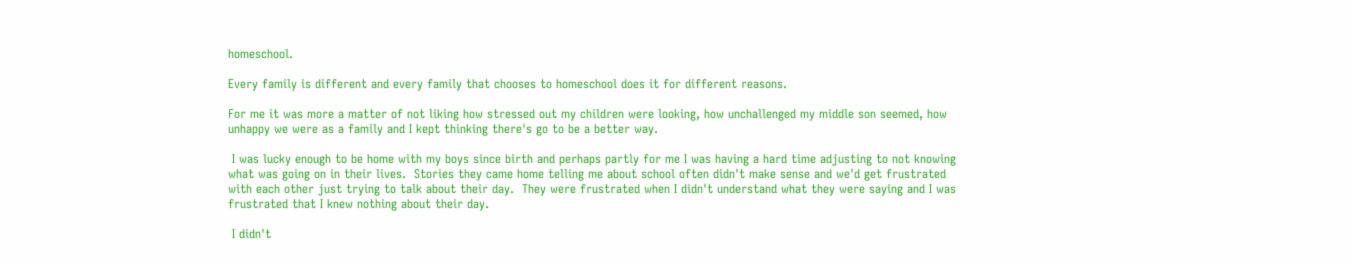homeschool.

Every family is different and every family that chooses to homeschool does it for different reasons.

For me it was more a matter of not liking how stressed out my children were looking, how unchallenged my middle son seemed, how unhappy we were as a family and I kept thinking there's go to be a better way.

 I was lucky enough to be home with my boys since birth and perhaps partly for me I was having a hard time adjusting to not knowing what was going on in their lives.  Stories they came home telling me about school often didn't make sense and we'd get frustrated with each other just trying to talk about their day.  They were frustrated when I didn't understand what they were saying and I was frustrated that I knew nothing about their day.

 I didn't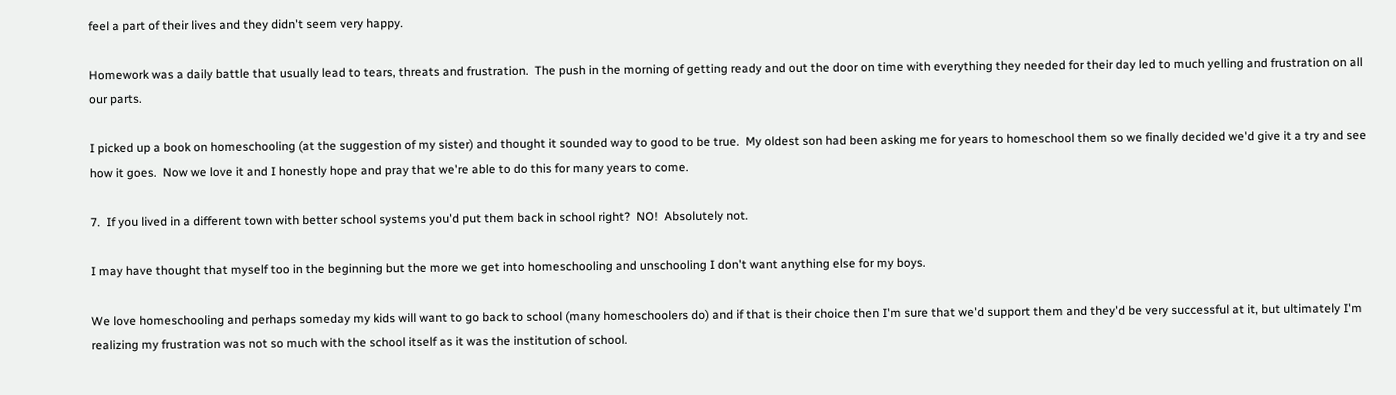feel a part of their lives and they didn't seem very happy.

Homework was a daily battle that usually lead to tears, threats and frustration.  The push in the morning of getting ready and out the door on time with everything they needed for their day led to much yelling and frustration on all our parts.

I picked up a book on homeschooling (at the suggestion of my sister) and thought it sounded way to good to be true.  My oldest son had been asking me for years to homeschool them so we finally decided we'd give it a try and see how it goes.  Now we love it and I honestly hope and pray that we're able to do this for many years to come.

7.  If you lived in a different town with better school systems you'd put them back in school right?  NO!  Absolutely not.

I may have thought that myself too in the beginning but the more we get into homeschooling and unschooling I don't want anything else for my boys.

We love homeschooling and perhaps someday my kids will want to go back to school (many homeschoolers do) and if that is their choice then I'm sure that we'd support them and they'd be very successful at it, but ultimately I'm realizing my frustration was not so much with the school itself as it was the institution of school.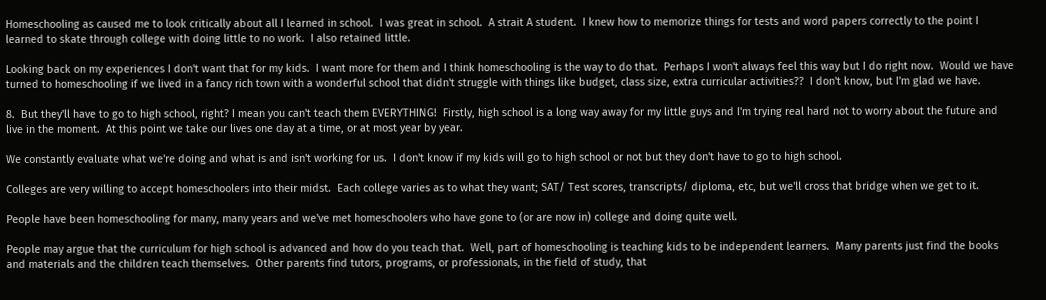Homeschooling as caused me to look critically about all I learned in school.  I was great in school.  A strait A student.  I knew how to memorize things for tests and word papers correctly to the point I learned to skate through college with doing little to no work.  I also retained little.

Looking back on my experiences I don't want that for my kids.  I want more for them and I think homeschooling is the way to do that.  Perhaps I won't always feel this way but I do right now.  Would we have turned to homeschooling if we lived in a fancy rich town with a wonderful school that didn't struggle with things like budget, class size, extra curricular activities??  I don't know, but I'm glad we have.

8.  But they'll have to go to high school, right? I mean you can't teach them EVERYTHING!  Firstly, high school is a long way away for my little guys and I'm trying real hard not to worry about the future and live in the moment.  At this point we take our lives one day at a time, or at most year by year.

We constantly evaluate what we're doing and what is and isn't working for us.  I don't know if my kids will go to high school or not but they don't have to go to high school.

Colleges are very willing to accept homeschoolers into their midst.  Each college varies as to what they want; SAT/ Test scores, transcripts/ diploma, etc, but we'll cross that bridge when we get to it.

People have been homeschooling for many, many years and we've met homeschoolers who have gone to (or are now in) college and doing quite well.

People may argue that the curriculum for high school is advanced and how do you teach that.  Well, part of homeschooling is teaching kids to be independent learners.  Many parents just find the books and materials and the children teach themselves.  Other parents find tutors, programs, or professionals, in the field of study, that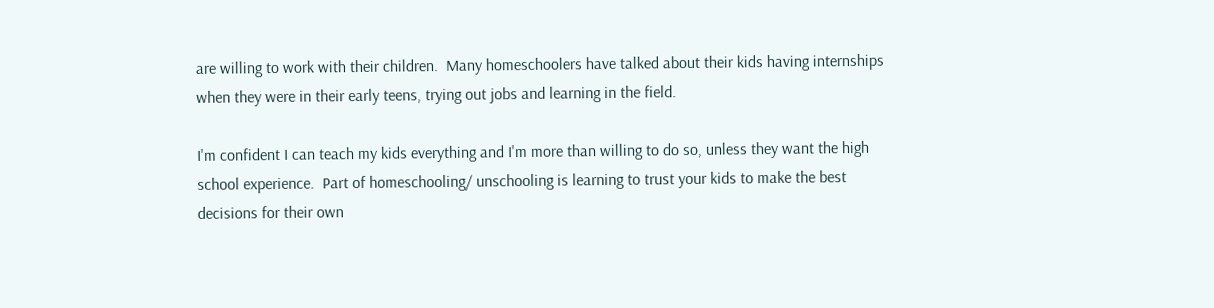are willing to work with their children.  Many homeschoolers have talked about their kids having internships when they were in their early teens, trying out jobs and learning in the field.

I'm confident I can teach my kids everything and I'm more than willing to do so, unless they want the high school experience.  Part of homeschooling/ unschooling is learning to trust your kids to make the best decisions for their own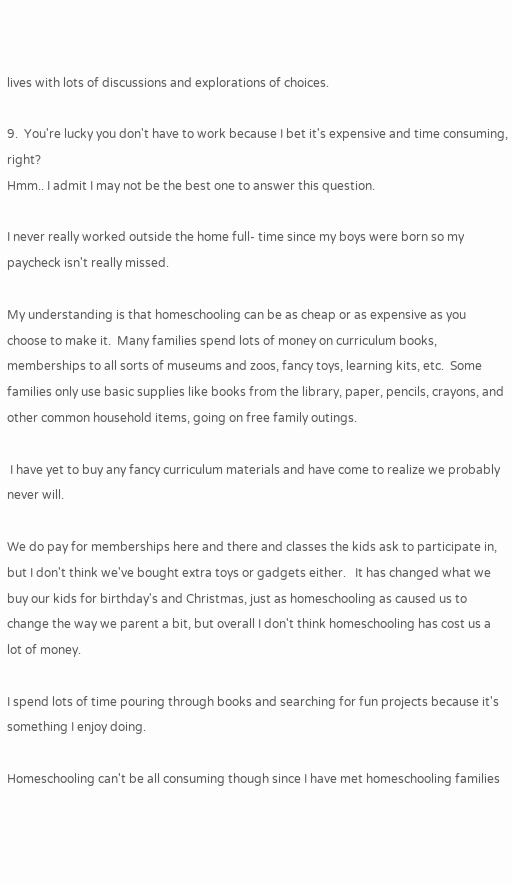lives with lots of discussions and explorations of choices.

9.  You're lucky you don't have to work because I bet it's expensive and time consuming, right?
Hmm.. I admit I may not be the best one to answer this question.

I never really worked outside the home full- time since my boys were born so my paycheck isn't really missed.

My understanding is that homeschooling can be as cheap or as expensive as you choose to make it.  Many families spend lots of money on curriculum books, memberships to all sorts of museums and zoos, fancy toys, learning kits, etc.  Some families only use basic supplies like books from the library, paper, pencils, crayons, and other common household items, going on free family outings.

 I have yet to buy any fancy curriculum materials and have come to realize we probably never will.

We do pay for memberships here and there and classes the kids ask to participate in, but I don't think we've bought extra toys or gadgets either.   It has changed what we buy our kids for birthday's and Christmas, just as homeschooling as caused us to change the way we parent a bit, but overall I don't think homeschooling has cost us a lot of money.

I spend lots of time pouring through books and searching for fun projects because it's something I enjoy doing.

Homeschooling can't be all consuming though since I have met homeschooling families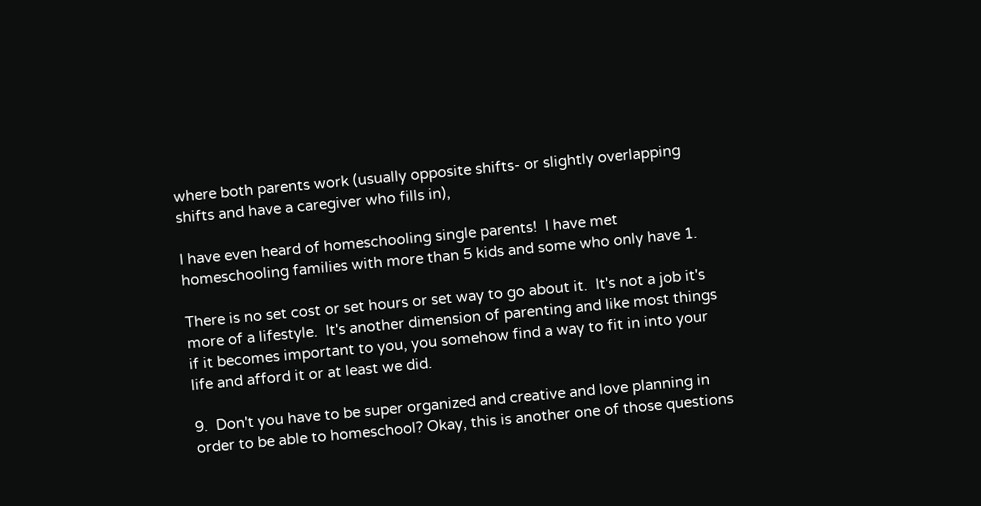where both parents work (usually opposite shifts- or slightly overlapping shifts and have a caregiver who fills in),

I have even heard of homeschooling single parents!  I have met homeschooling families with more than 5 kids and some who only have 1.

There is no set cost or set hours or set way to go about it.  It's not a job it's more of a lifestyle.  It's another dimension of parenting and like most things if it becomes important to you, you somehow find a way to fit in into your life and afford it or at least we did.

9.  Don't you have to be super organized and creative and love planning in order to be able to homeschool? Okay, this is another one of those questions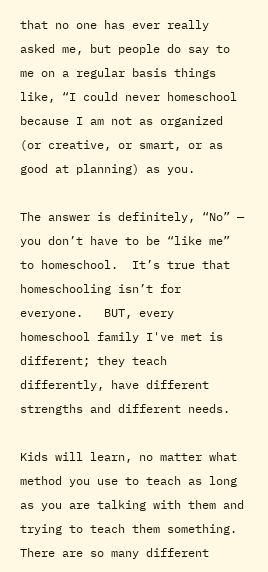that no one has ever really asked me, but people do say to me on a regular basis things like, “I could never homeschool because I am not as organized (or creative, or smart, or as good at planning) as you.

The answer is definitely, “No” — you don’t have to be “like me”  to homeschool.  It’s true that homeschooling isn’t for everyone.   BUT, every homeschool family I've met is different; they teach differently, have different strengths and different needs.

Kids will learn, no matter what method you use to teach as long as you are talking with them and trying to teach them something.  There are so many different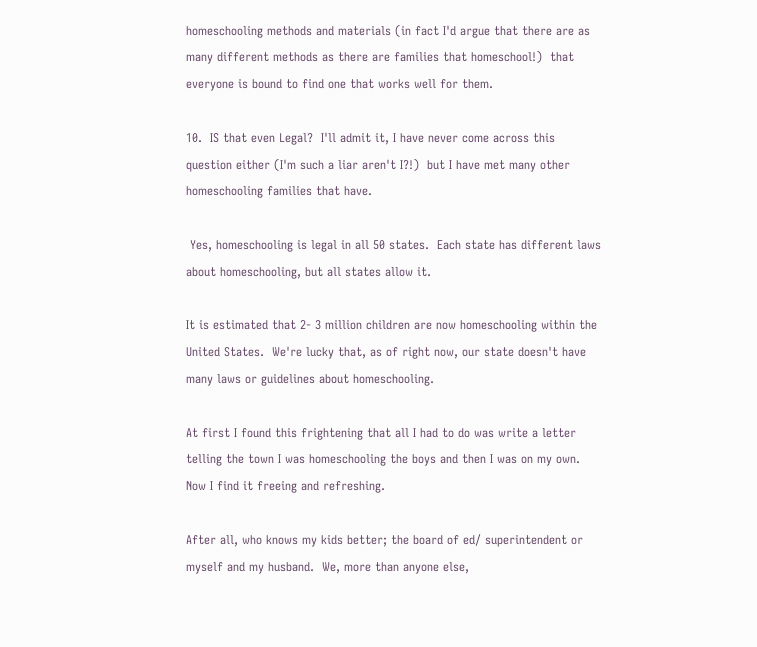homeschooling methods and materials (in fact I'd argue that there are as many different methods as there are families that homeschool!)  that everyone is bound to find one that works well for them.

10.  IS that even Legal?  I'll admit it, I have never come across this question either (I'm such a liar aren't I?!)  but I have met many other homeschooling families that have.

 Yes, homeschooling is legal in all 50 states.  Each state has different laws about homeschooling, but all states allow it.

It is estimated that 2- 3 million children are now homeschooling within the United States.  We're lucky that, as of right now, our state doesn't have many laws or guidelines about homeschooling.

At first I found this frightening that all I had to do was write a letter telling the town I was homeschooling the boys and then I was on my own.  Now I find it freeing and refreshing.

After all, who knows my kids better; the board of ed/ superintendent or myself and my husband.  We, more than anyone else,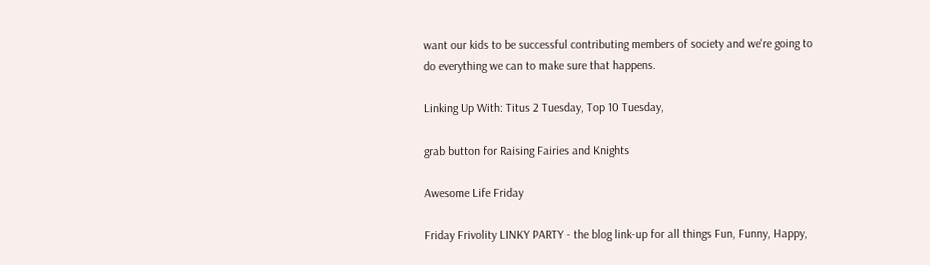want our kids to be successful contributing members of society and we're going to do everything we can to make sure that happens.

Linking Up With: Titus 2 Tuesday, Top 10 Tuesday,

grab button for Raising Fairies and Knights

Awesome Life Friday

Friday Frivolity LINKY PARTY - the blog link-up for all things Fun, Funny, Happy,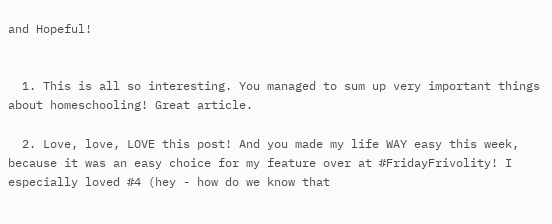and Hopeful!


  1. This is all so interesting. You managed to sum up very important things about homeschooling! Great article.

  2. Love, love, LOVE this post! And you made my life WAY easy this week, because it was an easy choice for my feature over at #FridayFrivolity! I especially loved #4 (hey - how do we know that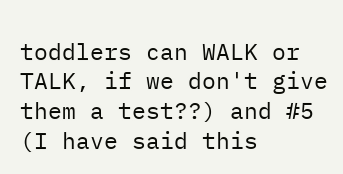toddlers can WALK or TALK, if we don't give them a test??) and #5 (I have said this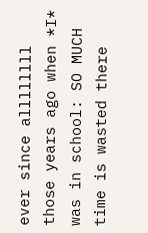ever since allllllll those years ago when *I* was in school: SO MUCH time is wasted there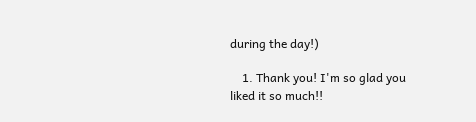during the day!)

    1. Thank you! I'm so glad you liked it so much!!